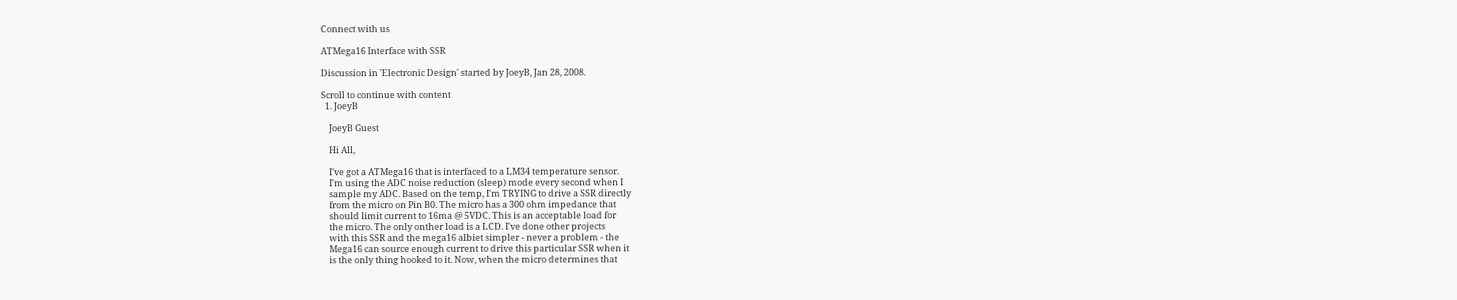Connect with us

ATMega16 Interface with SSR

Discussion in 'Electronic Design' started by JoeyB, Jan 28, 2008.

Scroll to continue with content
  1. JoeyB

    JoeyB Guest

    Hi All,

    I've got a ATMega16 that is interfaced to a LM34 temperature sensor.
    I'm using the ADC noise reduction (sleep) mode every second when I
    sample my ADC. Based on the temp, I'm TRYING to drive a SSR directly
    from the micro on Pin B0. The micro has a 300 ohm impedance that
    should limit current to 16ma @ 5VDC. This is an acceptable load for
    the micro. The only onther load is a LCD. I've done other projects
    with this SSR and the mega16 albiet simpler - never a problem - the
    Mega16 can source enough current to drive this particular SSR when it
    is the only thing hooked to it. Now, when the micro determines that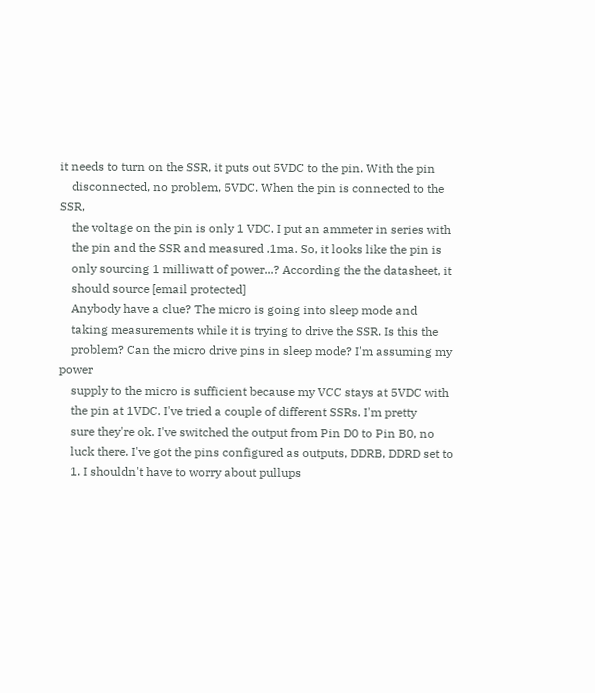it needs to turn on the SSR, it puts out 5VDC to the pin. With the pin
    disconnected, no problem, 5VDC. When the pin is connected to the SSR,
    the voltage on the pin is only 1 VDC. I put an ammeter in series with
    the pin and the SSR and measured .1ma. So, it looks like the pin is
    only sourcing 1 milliwatt of power...? According the the datasheet, it
    should source [email protected]
    Anybody have a clue? The micro is going into sleep mode and
    taking measurements while it is trying to drive the SSR. Is this the
    problem? Can the micro drive pins in sleep mode? I'm assuming my power
    supply to the micro is sufficient because my VCC stays at 5VDC with
    the pin at 1VDC. I've tried a couple of different SSRs. I'm pretty
    sure they're ok. I've switched the output from Pin D0 to Pin B0, no
    luck there. I've got the pins configured as outputs, DDRB, DDRD set to
    1. I shouldn't have to worry about pullups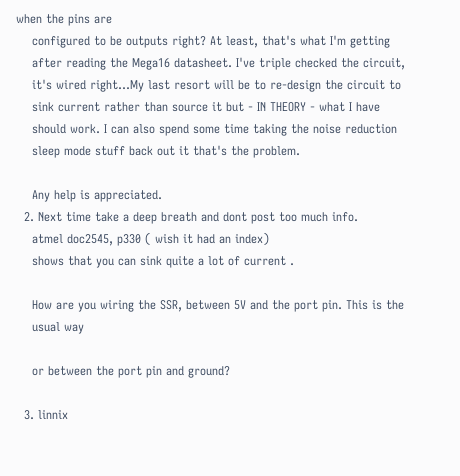when the pins are
    configured to be outputs right? At least, that's what I'm getting
    after reading the Mega16 datasheet. I've triple checked the circuit,
    it's wired right...My last resort will be to re-design the circuit to
    sink current rather than source it but - IN THEORY - what I have
    should work. I can also spend some time taking the noise reduction
    sleep mode stuff back out it that's the problem.

    Any help is appreciated.
  2. Next time take a deep breath and dont post too much info.
    atmel doc2545, p330 ( wish it had an index)
    shows that you can sink quite a lot of current .

    How are you wiring the SSR, between 5V and the port pin. This is the
    usual way

    or between the port pin and ground?

  3. linnix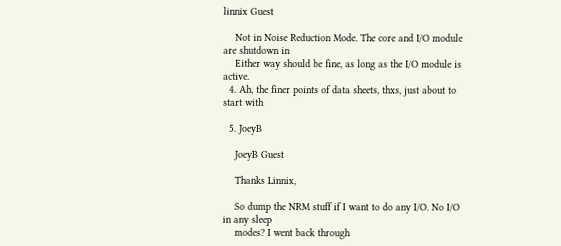linnix Guest

    Not in Noise Reduction Mode. The core and I/O module are shutdown in
    Either way should be fine, as long as the I/O module is active.
  4. Ah, the finer points of data sheets, thxs, just about to start with

  5. JoeyB

    JoeyB Guest

    Thanks Linnix,

    So dump the NRM stuff if I want to do any I/O. No I/O in any sleep
    modes? I went back through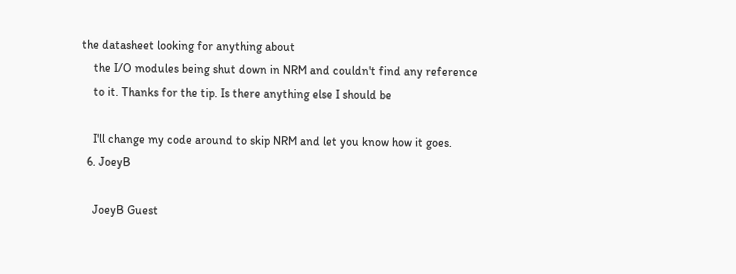the datasheet looking for anything about
    the I/O modules being shut down in NRM and couldn't find any reference
    to it. Thanks for the tip. Is there anything else I should be

    I'll change my code around to skip NRM and let you know how it goes.
  6. JoeyB

    JoeyB Guest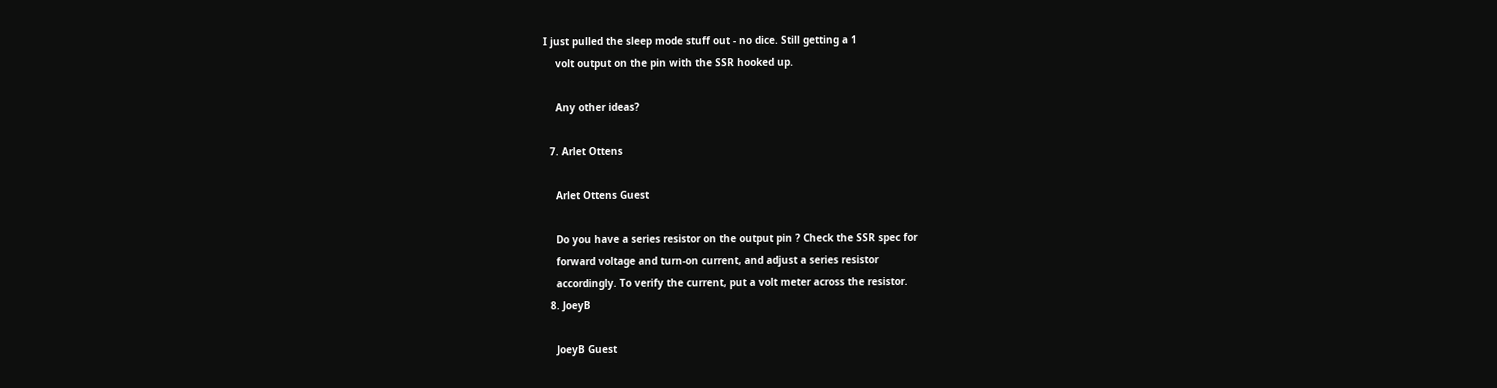I just pulled the sleep mode stuff out - no dice. Still getting a 1
    volt output on the pin with the SSR hooked up.

    Any other ideas?

  7. Arlet Ottens

    Arlet Ottens Guest

    Do you have a series resistor on the output pin ? Check the SSR spec for
    forward voltage and turn-on current, and adjust a series resistor
    accordingly. To verify the current, put a volt meter across the resistor.
  8. JoeyB

    JoeyB Guest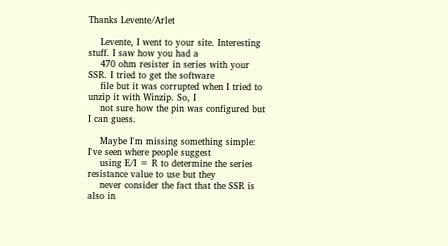Thanks Levente/Arlet

    Levente, I went to your site. Interesting stuff. I saw how you had a
    470 ohm resister in series with your SSR. I tried to get the software
    file but it was corrupted when I tried to unzip it with Winzip. So, I
    not sure how the pin was configured but I can guess.

    Maybe I'm missing something simple: I've seen where people suggest
    using E/I = R to determine the series resistance value to use but they
    never consider the fact that the SSR is also in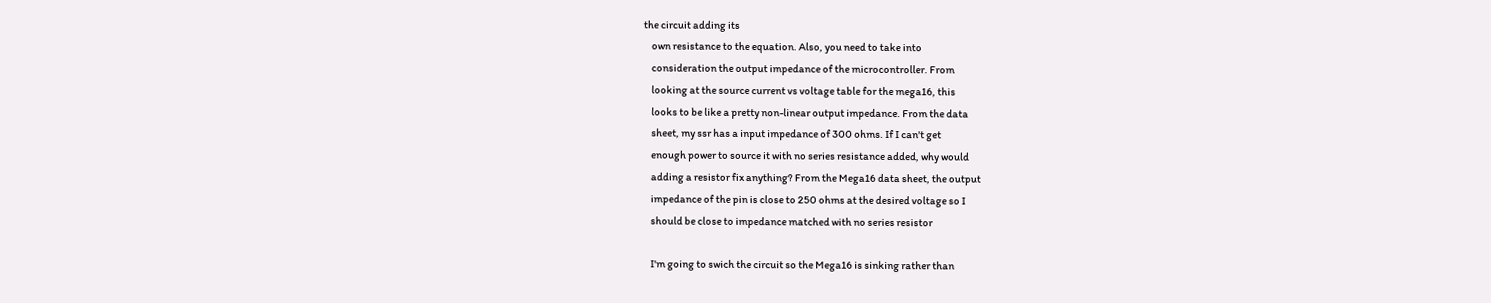the circuit adding its
    own resistance to the equation. Also, you need to take into
    consideration the output impedance of the microcontroller. From
    looking at the source current vs voltage table for the mega16, this
    looks to be like a pretty non-linear output impedance. From the data
    sheet, my ssr has a input impedance of 300 ohms. If I can't get
    enough power to source it with no series resistance added, why would
    adding a resistor fix anything? From the Mega16 data sheet, the output
    impedance of the pin is close to 250 ohms at the desired voltage so I
    should be close to impedance matched with no series resistor

    I'm going to swich the circuit so the Mega16 is sinking rather than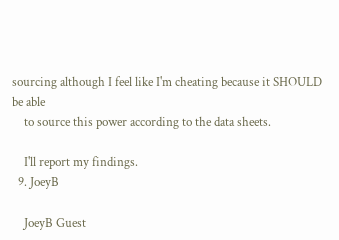sourcing although I feel like I'm cheating because it SHOULD be able
    to source this power according to the data sheets.

    I'll report my findings.
  9. JoeyB

    JoeyB Guest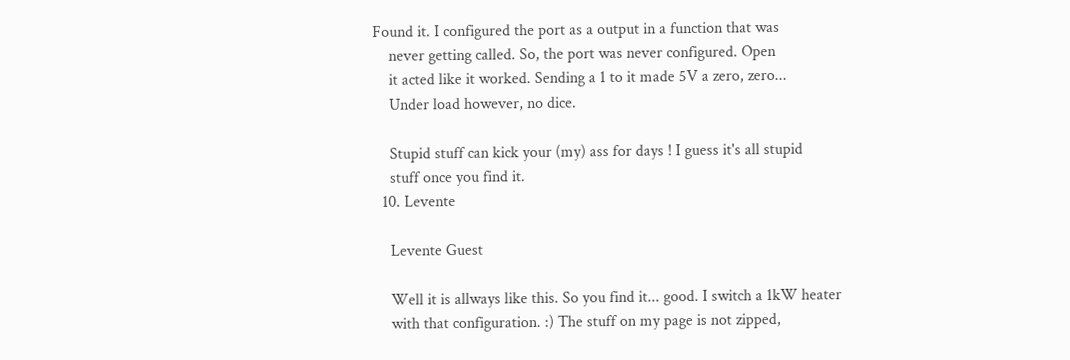Found it. I configured the port as a output in a function that was
    never getting called. So, the port was never configured. Open
    it acted like it worked. Sending a 1 to it made 5V a zero, zero...
    Under load however, no dice.

    Stupid stuff can kick your (my) ass for days ! I guess it's all stupid
    stuff once you find it.
  10. Levente

    Levente Guest

    Well it is allways like this. So you find it... good. I switch a 1kW heater
    with that configuration. :) The stuff on my page is not zipped,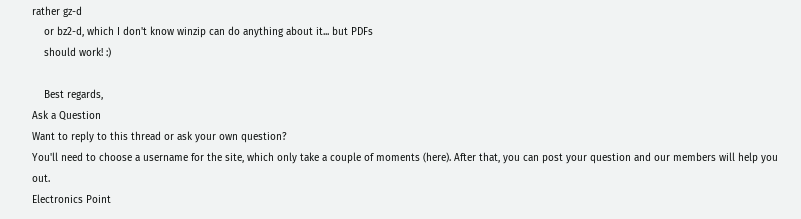rather gz-d
    or bz2-d, which I don't know winzip can do anything about it... but PDFs
    should work! :)

    Best regards,
Ask a Question
Want to reply to this thread or ask your own question?
You'll need to choose a username for the site, which only take a couple of moments (here). After that, you can post your question and our members will help you out.
Electronics Point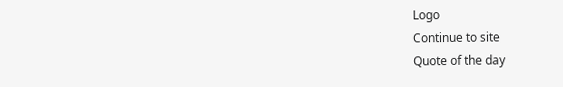Logo
Continue to site
Quote of the day